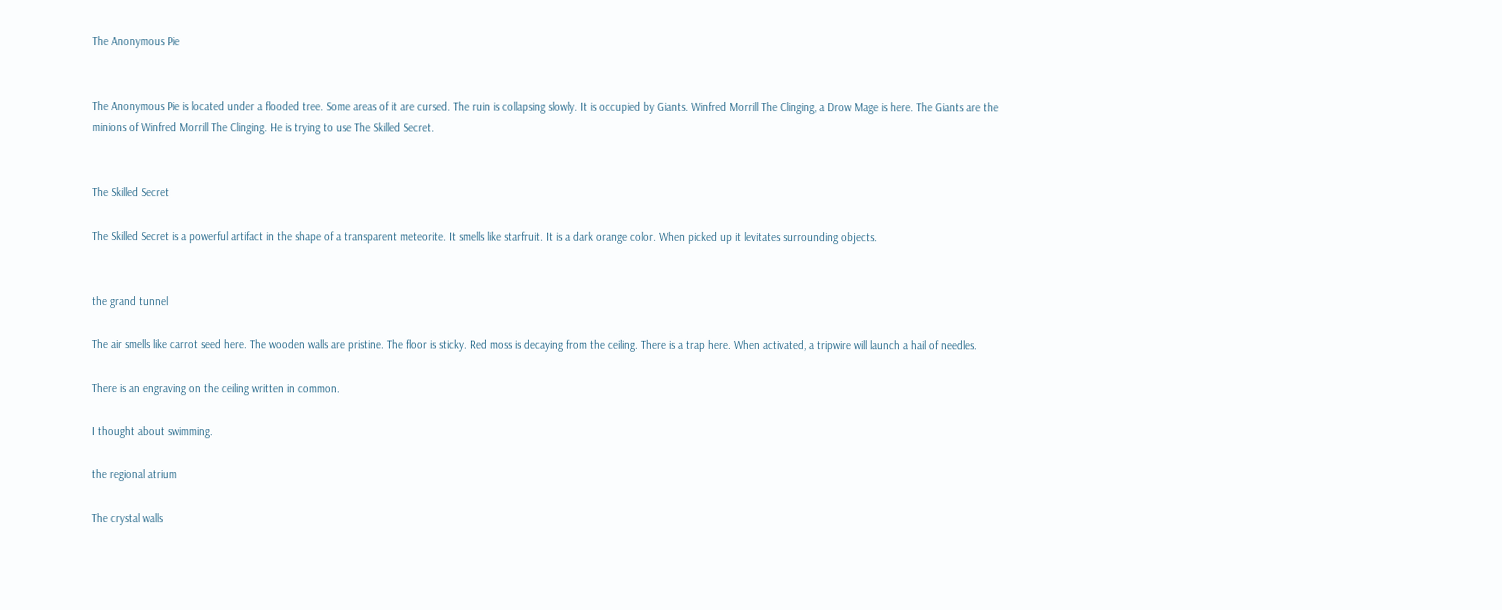The Anonymous Pie


The Anonymous Pie is located under a flooded tree. Some areas of it are cursed. The ruin is collapsing slowly. It is occupied by Giants. Winfred Morrill The Clinging, a Drow Mage is here. The Giants are the minions of Winfred Morrill The Clinging. He is trying to use The Skilled Secret.


The Skilled Secret

The Skilled Secret is a powerful artifact in the shape of a transparent meteorite. It smells like starfruit. It is a dark orange color. When picked up it levitates surrounding objects.


the grand tunnel

The air smells like carrot seed here. The wooden walls are pristine. The floor is sticky. Red moss is decaying from the ceiling. There is a trap here. When activated, a tripwire will launch a hail of needles.

There is an engraving on the ceiling written in common.

I thought about swimming.

the regional atrium

The crystal walls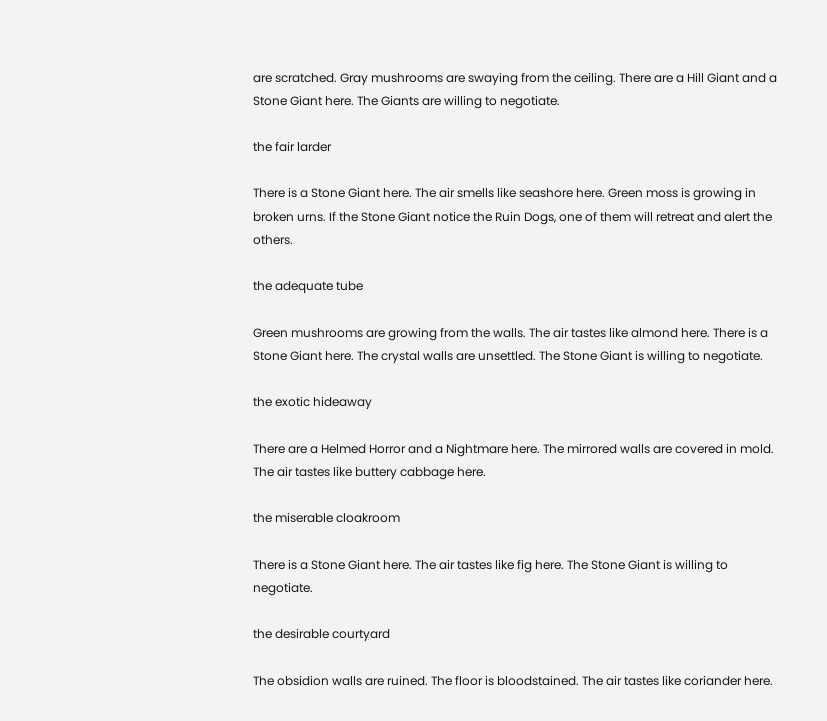are scratched. Gray mushrooms are swaying from the ceiling. There are a Hill Giant and a Stone Giant here. The Giants are willing to negotiate.

the fair larder

There is a Stone Giant here. The air smells like seashore here. Green moss is growing in broken urns. If the Stone Giant notice the Ruin Dogs, one of them will retreat and alert the others.

the adequate tube

Green mushrooms are growing from the walls. The air tastes like almond here. There is a Stone Giant here. The crystal walls are unsettled. The Stone Giant is willing to negotiate.

the exotic hideaway

There are a Helmed Horror and a Nightmare here. The mirrored walls are covered in mold. The air tastes like buttery cabbage here.

the miserable cloakroom

There is a Stone Giant here. The air tastes like fig here. The Stone Giant is willing to negotiate.

the desirable courtyard

The obsidion walls are ruined. The floor is bloodstained. The air tastes like coriander here.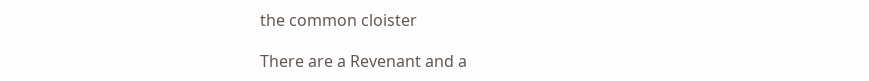the common cloister

There are a Revenant and a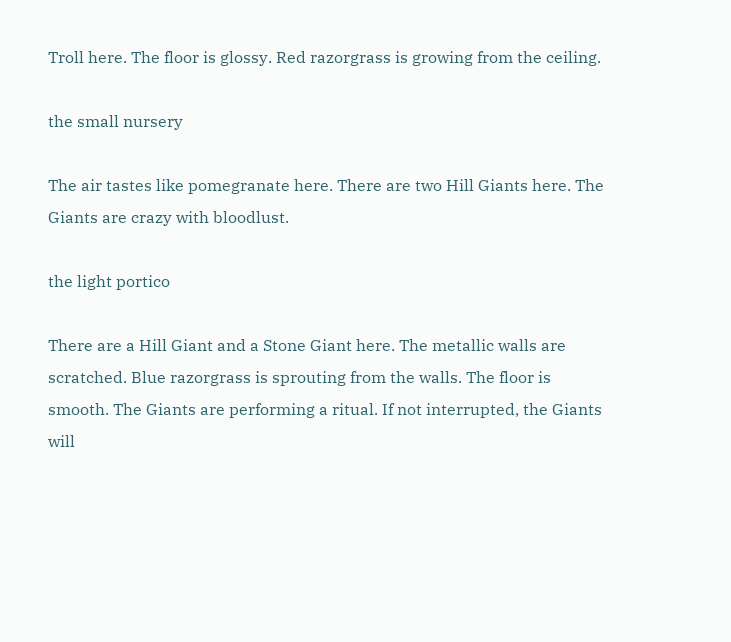Troll here. The floor is glossy. Red razorgrass is growing from the ceiling.

the small nursery

The air tastes like pomegranate here. There are two Hill Giants here. The Giants are crazy with bloodlust.

the light portico

There are a Hill Giant and a Stone Giant here. The metallic walls are scratched. Blue razorgrass is sprouting from the walls. The floor is smooth. The Giants are performing a ritual. If not interrupted, the Giants will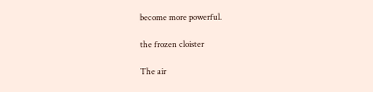become more powerful.

the frozen cloister

The air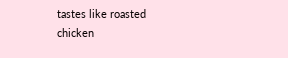tastes like roasted chicken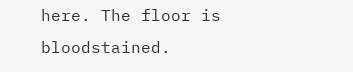here. The floor is bloodstained.